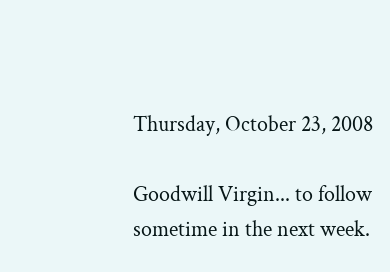Thursday, October 23, 2008

Goodwill Virgin... to follow sometime in the next week.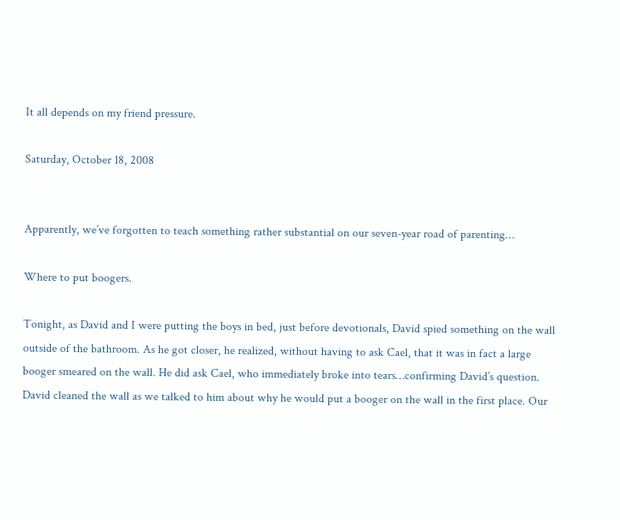It all depends on my friend pressure.

Saturday, October 18, 2008


Apparently, we’ve forgotten to teach something rather substantial on our seven-year road of parenting…

Where to put boogers.

Tonight, as David and I were putting the boys in bed, just before devotionals, David spied something on the wall outside of the bathroom. As he got closer, he realized, without having to ask Cael, that it was in fact a large booger smeared on the wall. He did ask Cael, who immediately broke into tears…confirming David’s question.
David cleaned the wall as we talked to him about why he would put a booger on the wall in the first place. Our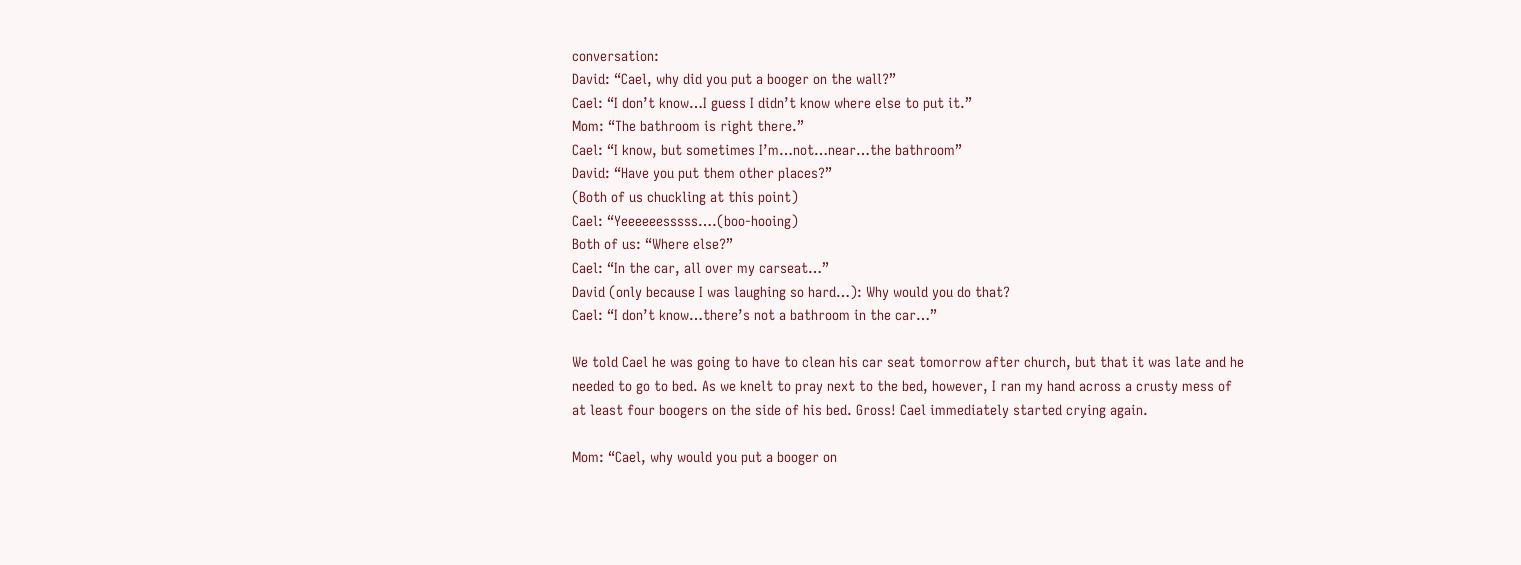conversation:
David: “Cael, why did you put a booger on the wall?”
Cael: “I don’t know…I guess I didn’t know where else to put it.”
Mom: “The bathroom is right there.”
Cael: “I know, but sometimes I’m…not…near…the bathroom”
David: “Have you put them other places?”
(Both of us chuckling at this point)
Cael: “Yeeeeeesssss….(boo-hooing)
Both of us: “Where else?”
Cael: “In the car, all over my carseat…”
David (only because I was laughing so hard…): Why would you do that?
Cael: “I don’t know…there’s not a bathroom in the car…”

We told Cael he was going to have to clean his car seat tomorrow after church, but that it was late and he needed to go to bed. As we knelt to pray next to the bed, however, I ran my hand across a crusty mess of at least four boogers on the side of his bed. Gross! Cael immediately started crying again.

Mom: “Cael, why would you put a booger on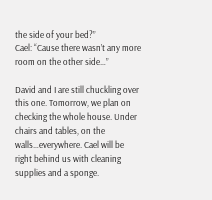the side of your bed?”
Cael: “Cause there wasn’t any more room on the other side…”

David and I are still chuckling over this one. Tomorrow, we plan on checking the whole house. Under chairs and tables, on the walls…everywhere. Cael will be right behind us with cleaning supplies and a sponge.